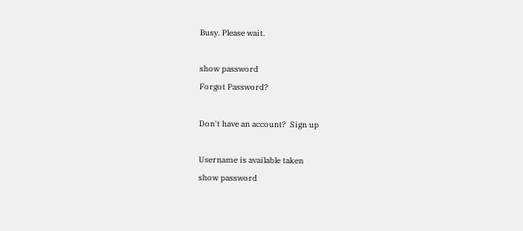Busy. Please wait.

show password
Forgot Password?

Don't have an account?  Sign up

Username is available taken
show password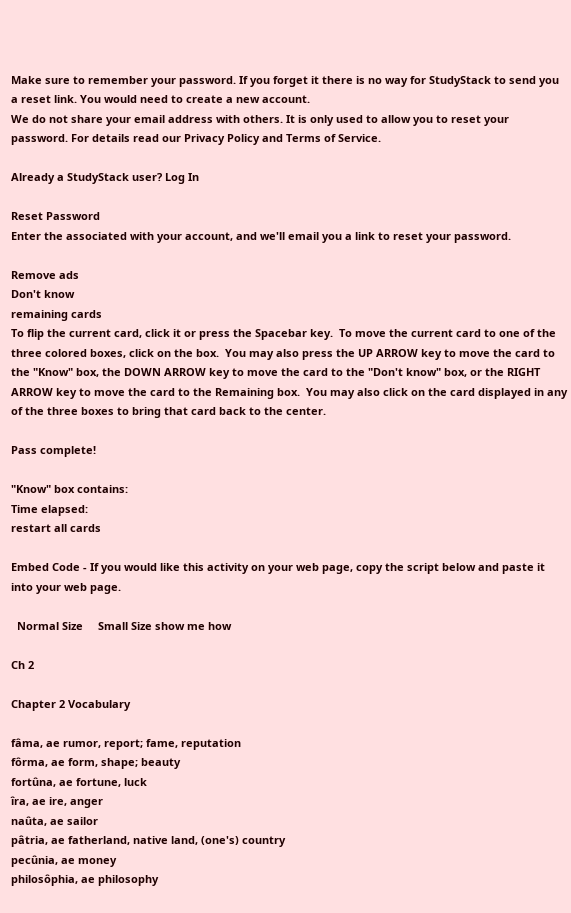Make sure to remember your password. If you forget it there is no way for StudyStack to send you a reset link. You would need to create a new account.
We do not share your email address with others. It is only used to allow you to reset your password. For details read our Privacy Policy and Terms of Service.

Already a StudyStack user? Log In

Reset Password
Enter the associated with your account, and we'll email you a link to reset your password.

Remove ads
Don't know
remaining cards
To flip the current card, click it or press the Spacebar key.  To move the current card to one of the three colored boxes, click on the box.  You may also press the UP ARROW key to move the card to the "Know" box, the DOWN ARROW key to move the card to the "Don't know" box, or the RIGHT ARROW key to move the card to the Remaining box.  You may also click on the card displayed in any of the three boxes to bring that card back to the center.

Pass complete!

"Know" box contains:
Time elapsed:
restart all cards

Embed Code - If you would like this activity on your web page, copy the script below and paste it into your web page.

  Normal Size     Small Size show me how

Ch 2

Chapter 2 Vocabulary

fâma, ae rumor, report; fame, reputation
fôrma, ae form, shape; beauty
fortûna, ae fortune, luck
îra, ae ire, anger
naûta, ae sailor
pâtria, ae fatherland, native land, (one's) country
pecûnia, ae money
philosôphia, ae philosophy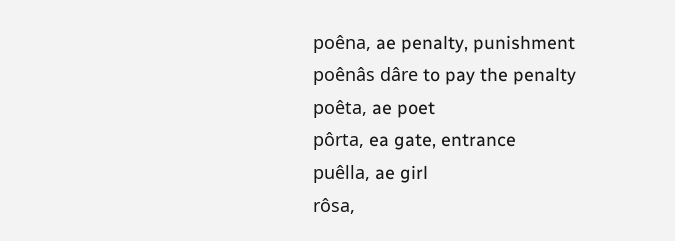poêna, ae penalty, punishment
poênâs dâre to pay the penalty
poêta, ae poet
pôrta, ea gate, entrance
puêlla, ae girl
rôsa,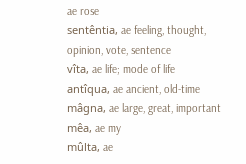ae rose
sentêntia, ae feeling, thought, opinion, vote, sentence
vîta, ae life; mode of life
antîqua, ae ancient, old-time
mâgna, ae large, great, important
mêa, ae my
mûlta, ae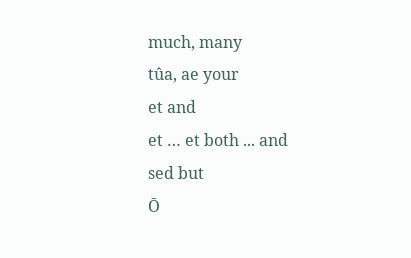much, many
tûa, ae your
et and
et … et both ... and
sed but
Ō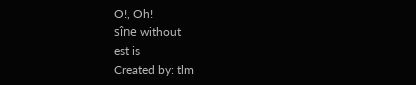O!, Oh!
sîne without
est is
Created by: tlm